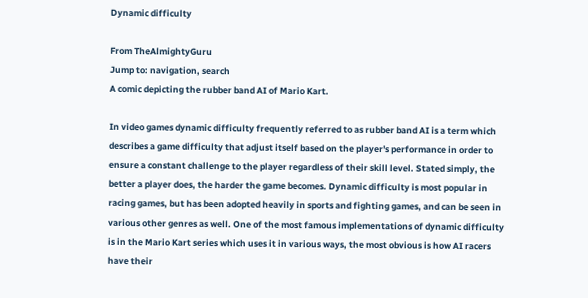Dynamic difficulty

From TheAlmightyGuru
Jump to: navigation, search
A comic depicting the rubber band AI of Mario Kart.

In video games dynamic difficulty frequently referred to as rubber band AI is a term which describes a game difficulty that adjust itself based on the player's performance in order to ensure a constant challenge to the player regardless of their skill level. Stated simply, the better a player does, the harder the game becomes. Dynamic difficulty is most popular in racing games, but has been adopted heavily in sports and fighting games, and can be seen in various other genres as well. One of the most famous implementations of dynamic difficulty is in the Mario Kart series which uses it in various ways, the most obvious is how AI racers have their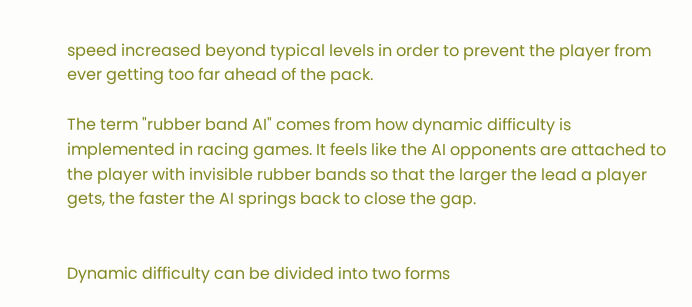speed increased beyond typical levels in order to prevent the player from ever getting too far ahead of the pack.

The term "rubber band AI" comes from how dynamic difficulty is implemented in racing games. It feels like the AI opponents are attached to the player with invisible rubber bands so that the larger the lead a player gets, the faster the AI springs back to close the gap.


Dynamic difficulty can be divided into two forms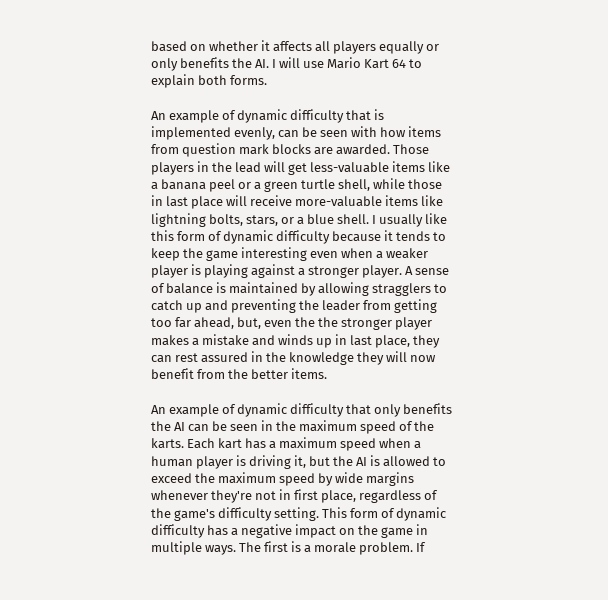based on whether it affects all players equally or only benefits the AI. I will use Mario Kart 64 to explain both forms.

An example of dynamic difficulty that is implemented evenly, can be seen with how items from question mark blocks are awarded. Those players in the lead will get less-valuable items like a banana peel or a green turtle shell, while those in last place will receive more-valuable items like lightning bolts, stars, or a blue shell. I usually like this form of dynamic difficulty because it tends to keep the game interesting even when a weaker player is playing against a stronger player. A sense of balance is maintained by allowing stragglers to catch up and preventing the leader from getting too far ahead, but, even the the stronger player makes a mistake and winds up in last place, they can rest assured in the knowledge they will now benefit from the better items.

An example of dynamic difficulty that only benefits the AI can be seen in the maximum speed of the karts. Each kart has a maximum speed when a human player is driving it, but the AI is allowed to exceed the maximum speed by wide margins whenever they're not in first place, regardless of the game's difficulty setting. This form of dynamic difficulty has a negative impact on the game in multiple ways. The first is a morale problem. If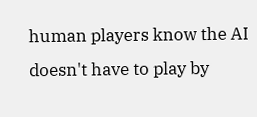human players know the AI doesn't have to play by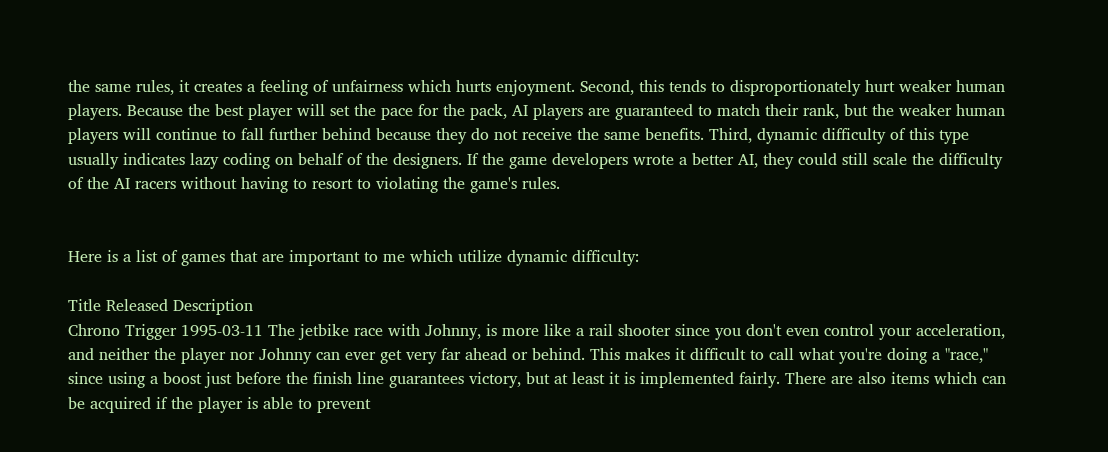the same rules, it creates a feeling of unfairness which hurts enjoyment. Second, this tends to disproportionately hurt weaker human players. Because the best player will set the pace for the pack, AI players are guaranteed to match their rank, but the weaker human players will continue to fall further behind because they do not receive the same benefits. Third, dynamic difficulty of this type usually indicates lazy coding on behalf of the designers. If the game developers wrote a better AI, they could still scale the difficulty of the AI racers without having to resort to violating the game's rules.


Here is a list of games that are important to me which utilize dynamic difficulty:

Title Released Description
Chrono Trigger 1995-03-11 The jetbike race with Johnny, is more like a rail shooter since you don't even control your acceleration, and neither the player nor Johnny can ever get very far ahead or behind. This makes it difficult to call what you're doing a "race," since using a boost just before the finish line guarantees victory, but at least it is implemented fairly. There are also items which can be acquired if the player is able to prevent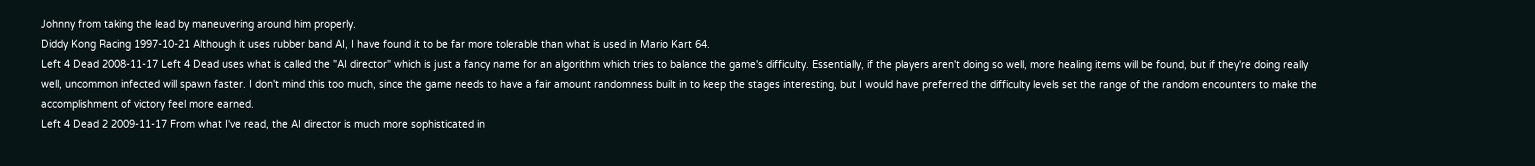Johnny from taking the lead by maneuvering around him properly.
Diddy Kong Racing 1997-10-21 Although it uses rubber band AI, I have found it to be far more tolerable than what is used in Mario Kart 64.
Left 4 Dead 2008-11-17 Left 4 Dead uses what is called the "AI director" which is just a fancy name for an algorithm which tries to balance the game's difficulty. Essentially, if the players aren't doing so well, more healing items will be found, but if they're doing really well, uncommon infected will spawn faster. I don't mind this too much, since the game needs to have a fair amount randomness built in to keep the stages interesting, but I would have preferred the difficulty levels set the range of the random encounters to make the accomplishment of victory feel more earned.
Left 4 Dead 2 2009-11-17 From what I've read, the AI director is much more sophisticated in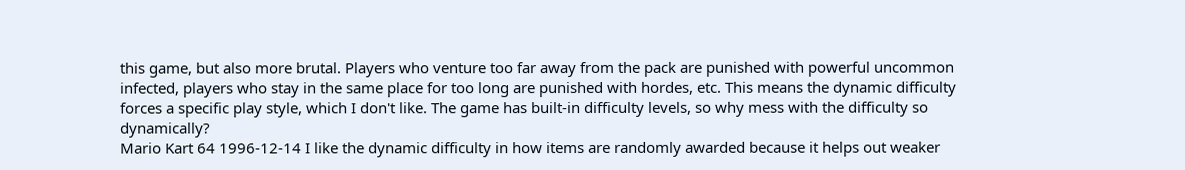this game, but also more brutal. Players who venture too far away from the pack are punished with powerful uncommon infected, players who stay in the same place for too long are punished with hordes, etc. This means the dynamic difficulty forces a specific play style, which I don't like. The game has built-in difficulty levels, so why mess with the difficulty so dynamically?
Mario Kart 64 1996-12-14 I like the dynamic difficulty in how items are randomly awarded because it helps out weaker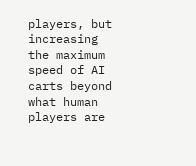players, but increasing the maximum speed of AI carts beyond what human players are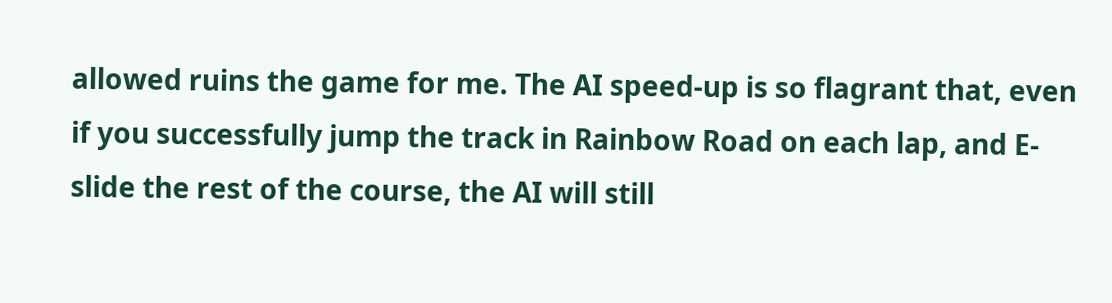allowed ruins the game for me. The AI speed-up is so flagrant that, even if you successfully jump the track in Rainbow Road on each lap, and E-slide the rest of the course, the AI will still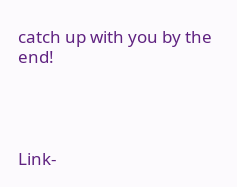catch up with you by the end!




Link-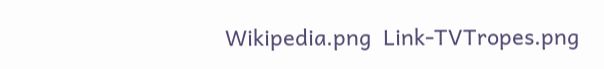Wikipedia.png  Link-TVTropes.png